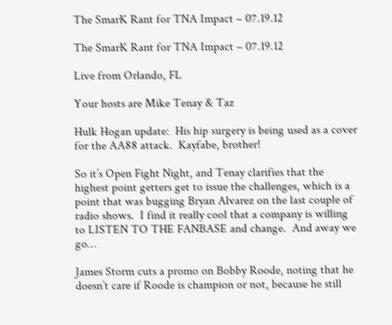The SmarK Rant for TNA Impact – 07.19.12

The SmarK Rant for TNA Impact – 07.19.12

Live from Orlando, FL

Your hosts are Mike Tenay & Taz

Hulk Hogan update:  His hip surgery is being used as a cover for the AA88 attack.  Kayfabe, brother!

So it’s Open Fight Night, and Tenay clarifies that the highest point getters get to issue the challenges, which is a point that was bugging Bryan Alvarez on the last couple of radio shows.  I find it really cool that a company is willing to LISTEN TO THE FANBASE and change.  And away we go…

James Storm cuts a promo on Bobby Roode, noting that he doesn’t care if Roode is champion or not, because he still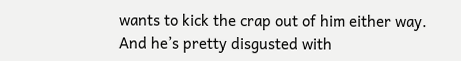wants to kick the crap out of him either way.  And he’s pretty disgusted with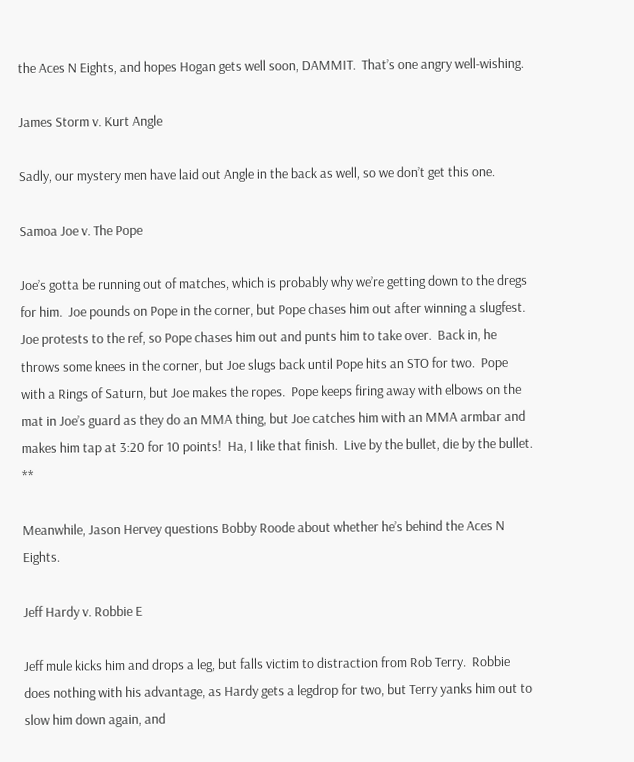the Aces N Eights, and hopes Hogan gets well soon, DAMMIT.  That’s one angry well-wishing.

James Storm v. Kurt Angle

Sadly, our mystery men have laid out Angle in the back as well, so we don’t get this one.

Samoa Joe v. The Pope

Joe’s gotta be running out of matches, which is probably why we’re getting down to the dregs for him.  Joe pounds on Pope in the corner, but Pope chases him out after winning a slugfest.  Joe protests to the ref, so Pope chases him out and punts him to take over.  Back in, he throws some knees in the corner, but Joe slugs back until Pope hits an STO for two.  Pope with a Rings of Saturn, but Joe makes the ropes.  Pope keeps firing away with elbows on the mat in Joe’s guard as they do an MMA thing, but Joe catches him with an MMA armbar and makes him tap at 3:20 for 10 points!  Ha, I like that finish.  Live by the bullet, die by the bullet.  **

Meanwhile, Jason Hervey questions Bobby Roode about whether he’s behind the Aces N Eights.

Jeff Hardy v. Robbie E

Jeff mule kicks him and drops a leg, but falls victim to distraction from Rob Terry.  Robbie does nothing with his advantage, as Hardy gets a legdrop for two, but Terry yanks him out to slow him down again, and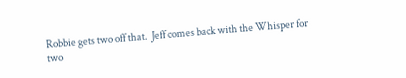Robbie gets two off that.  Jeff comes back with the Whisper for two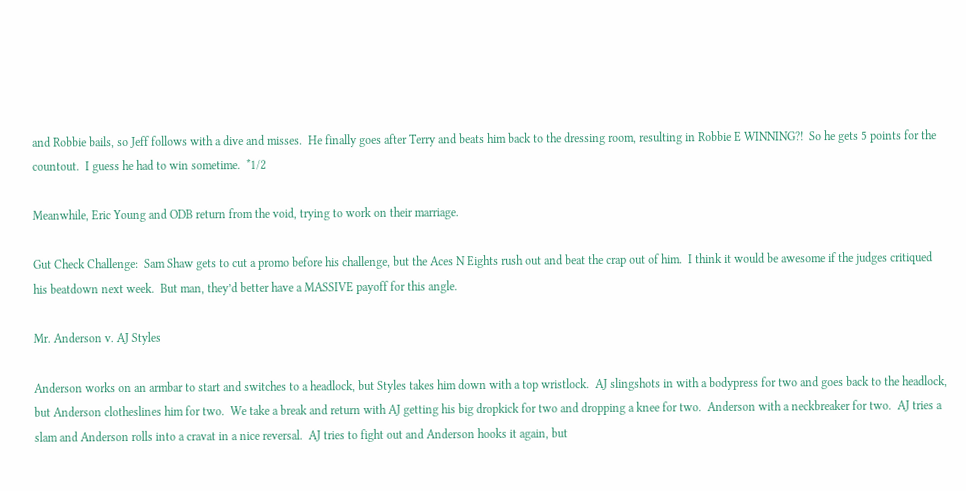and Robbie bails, so Jeff follows with a dive and misses.  He finally goes after Terry and beats him back to the dressing room, resulting in Robbie E WINNING?!  So he gets 5 points for the countout.  I guess he had to win sometime.  *1/2

Meanwhile, Eric Young and ODB return from the void, trying to work on their marriage.

Gut Check Challenge:  Sam Shaw gets to cut a promo before his challenge, but the Aces N Eights rush out and beat the crap out of him.  I think it would be awesome if the judges critiqued his beatdown next week.  But man, they’d better have a MASSIVE payoff for this angle.

Mr. Anderson v. AJ Styles

Anderson works on an armbar to start and switches to a headlock, but Styles takes him down with a top wristlock.  AJ slingshots in with a bodypress for two and goes back to the headlock, but Anderson clotheslines him for two.  We take a break and return with AJ getting his big dropkick for two and dropping a knee for two.  Anderson with a neckbreaker for two.  AJ tries a slam and Anderson rolls into a cravat in a nice reversal.  AJ tries to fight out and Anderson hooks it again, but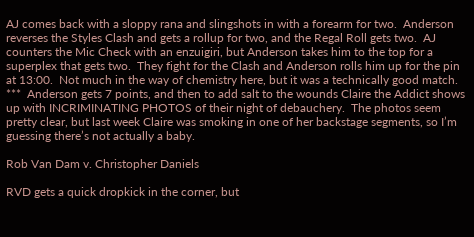AJ comes back with a sloppy rana and slingshots in with a forearm for two.  Anderson reverses the Styles Clash and gets a rollup for two, and the Regal Roll gets two.  AJ counters the Mic Check with an enzuigiri, but Anderson takes him to the top for a superplex that gets two.  They fight for the Clash and Anderson rolls him up for the pin at 13:00.  Not much in the way of chemistry here, but it was a technically good match.  ***  Anderson gets 7 points, and then to add salt to the wounds Claire the Addict shows up with INCRIMINATING PHOTOS of their night of debauchery.  The photos seem pretty clear, but last week Claire was smoking in one of her backstage segments, so I’m guessing there’s not actually a baby.

Rob Van Dam v. Christopher Daniels

RVD gets a quick dropkick in the corner, but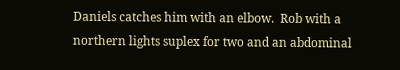Daniels catches him with an elbow.  Rob with a northern lights suplex for two and an abdominal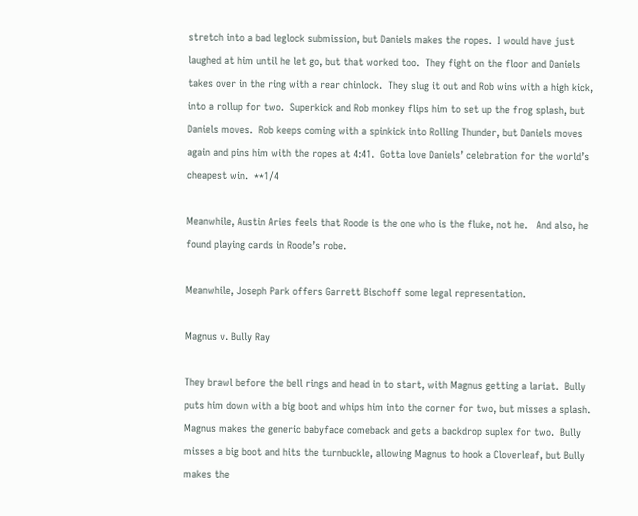stretch into a bad leglock submission, but Daniels makes the ropes.  I would have just laughed at him until he let go, but that worked too.  They fight on the floor and Daniels takes over in the ring with a rear chinlock.  They slug it out and Rob wins with a high kick, into a rollup for two.  Superkick and Rob monkey flips him to set up the frog splash, but Daniels moves.  Rob keeps coming with a spinkick into Rolling Thunder, but Daniels moves again and pins him with the ropes at 4:41.  Gotta love Daniels’ celebration for the world’s cheapest win.  **1/4

Meanwhile, Austin Aries feels that Roode is the one who is the fluke, not he.   And also, he found playing cards in Roode’s robe.

Meanwhile, Joseph Park offers Garrett Bischoff some legal representation.

Magnus v. Bully Ray

They brawl before the bell rings and head in to start, with Magnus getting a lariat.  Bully puts him down with a big boot and whips him into the corner for two, but misses a splash.  Magnus makes the generic babyface comeback and gets a backdrop suplex for two.  Bully misses a big boot and hits the turnbuckle, allowing Magnus to hook a Cloverleaf, but Bully makes the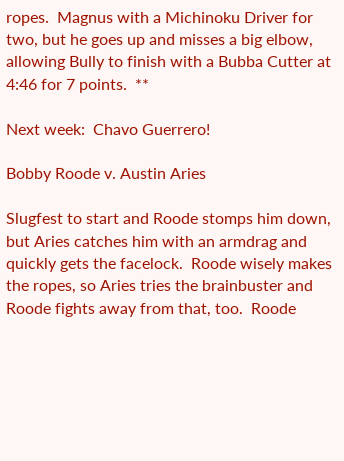ropes.  Magnus with a Michinoku Driver for two, but he goes up and misses a big elbow, allowing Bully to finish with a Bubba Cutter at 4:46 for 7 points.  **

Next week:  Chavo Guerrero!

Bobby Roode v. Austin Aries

Slugfest to start and Roode stomps him down, but Aries catches him with an armdrag and quickly gets the facelock.  Roode wisely makes the ropes, so Aries tries the brainbuster and Roode fights away from that, too.  Roode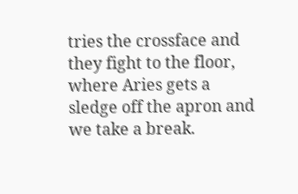tries the crossface and they fight to the floor, where Aries gets a sledge off the apron and we take a break.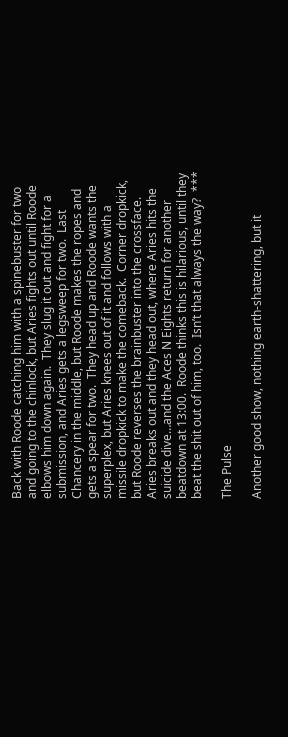Back with Roode catching him with a spinebuster for two and going to the chinlock, but Aries fights out until Roode elbows him down again.  They slug it out and fight for a submission, and Aries gets a legsweep for two.  Last Chancery in the middle, but Roode makes the ropes and gets a spear for two.  They head up and Roode wants the superplex, but Aries knees out of it and follows with a missile dropkick to make the comeback.  Corner dropkick, but Roode reverses the brainbuster into the crossface.  Aries breaks out and they head out, where Aries hits the suicide dive…and the Aces N Eights return for another beatdown at 13:00.  Roode thinks this is hilarious, until they beat the shit out of him, too.  Isn’t that always the way?  ***

The Pulse

Another good show, nothing earth-shattering, but it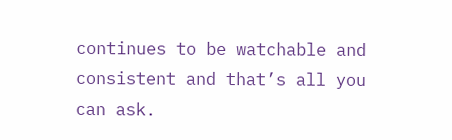continues to be watchable and consistent and that’s all you can ask.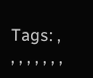Tags: , , , , , , , ,